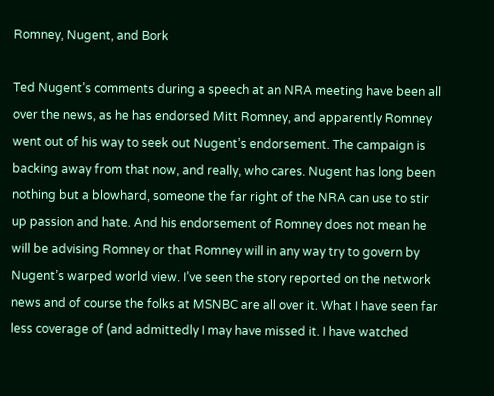Romney, Nugent, and Bork

Ted Nugent’s comments during a speech at an NRA meeting have been all over the news, as he has endorsed Mitt Romney, and apparently Romney went out of his way to seek out Nugent’s endorsement. The campaign is backing away from that now, and really, who cares. Nugent has long been nothing but a blowhard, someone the far right of the NRA can use to stir up passion and hate. And his endorsement of Romney does not mean he will be advising Romney or that Romney will in any way try to govern by Nugent’s warped world view. I’ve seen the story reported on the network news and of course the folks at MSNBC are all over it. What I have seen far less coverage of (and admittedly I may have missed it. I have watched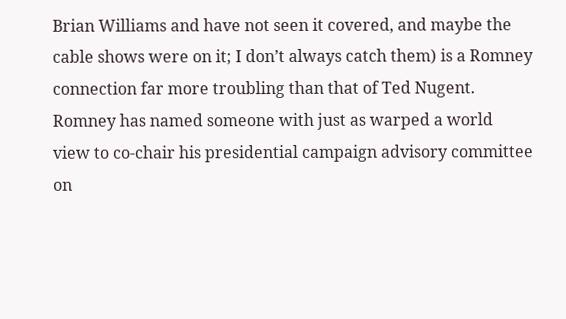Brian Williams and have not seen it covered, and maybe the cable shows were on it; I don’t always catch them) is a Romney connection far more troubling than that of Ted Nugent. Romney has named someone with just as warped a world view to co-chair his presidential campaign advisory committee on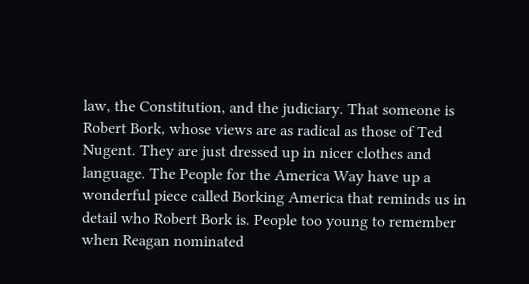law, the Constitution, and the judiciary. That someone is Robert Bork, whose views are as radical as those of Ted Nugent. They are just dressed up in nicer clothes and language. The People for the America Way have up a wonderful piece called Borking America that reminds us in detail who Robert Bork is. People too young to remember when Reagan nominated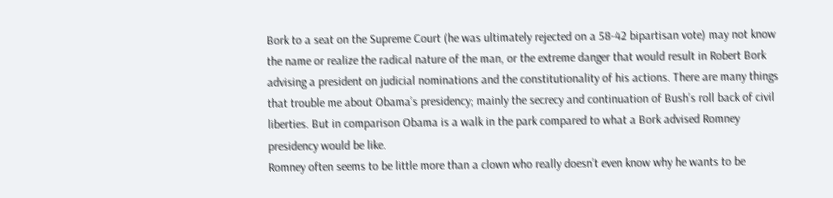Bork to a seat on the Supreme Court (he was ultimately rejected on a 58-42 bipartisan vote) may not know the name or realize the radical nature of the man, or the extreme danger that would result in Robert Bork advising a president on judicial nominations and the constitutionality of his actions. There are many things that trouble me about Obama’s presidency; mainly the secrecy and continuation of Bush’s roll back of civil liberties. But in comparison Obama is a walk in the park compared to what a Bork advised Romney presidency would be like.
Romney often seems to be little more than a clown who really doesn’t even know why he wants to be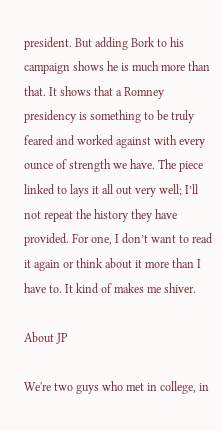president. But adding Bork to his campaign shows he is much more than that. It shows that a Romney presidency is something to be truly feared and worked against with every ounce of strength we have. The piece linked to lays it all out very well; I’ll not repeat the history they have provided. For one, I don’t want to read it again or think about it more than I have to. It kind of makes me shiver.

About JP

We're two guys who met in college, in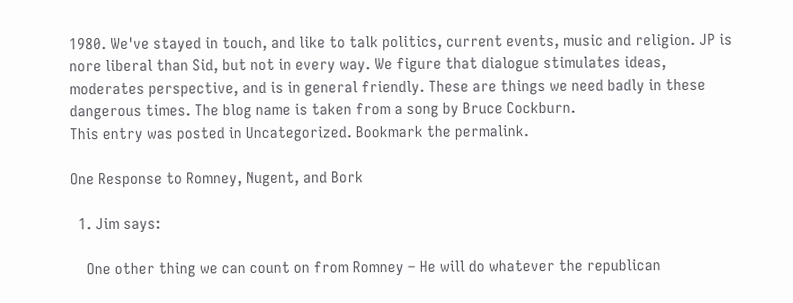1980. We've stayed in touch, and like to talk politics, current events, music and religion. JP is nore liberal than Sid, but not in every way. We figure that dialogue stimulates ideas, moderates perspective, and is in general friendly. These are things we need badly in these dangerous times. The blog name is taken from a song by Bruce Cockburn.
This entry was posted in Uncategorized. Bookmark the permalink.

One Response to Romney, Nugent, and Bork

  1. Jim says:

    One other thing we can count on from Romney – He will do whatever the republican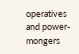operatives and power-mongers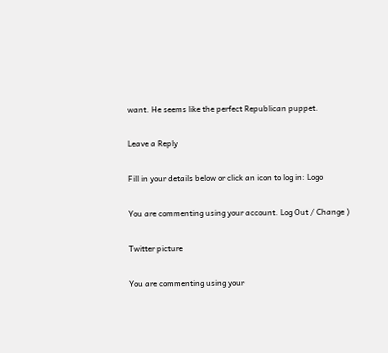want. He seems like the perfect Republican puppet.

Leave a Reply

Fill in your details below or click an icon to log in: Logo

You are commenting using your account. Log Out / Change )

Twitter picture

You are commenting using your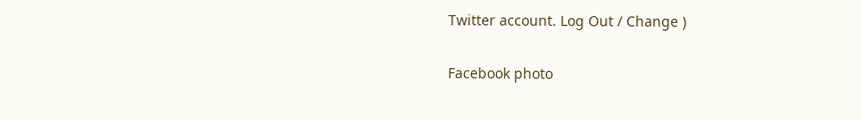Twitter account. Log Out / Change )

Facebook photo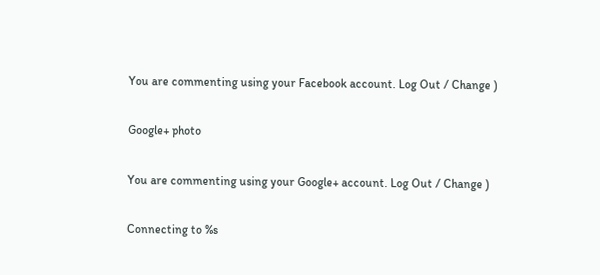You are commenting using your Facebook account. Log Out / Change )

Google+ photo

You are commenting using your Google+ account. Log Out / Change )

Connecting to %s